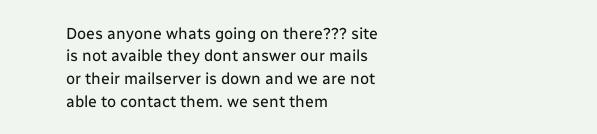Does anyone whats going on there??? site is not avaible they dont answer our mails or their mailserver is down and we are not able to contact them. we sent them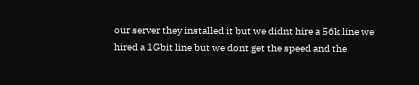our server they installed it but we didnt hire a 56k line we hired a 1Gbit line but we dont get the speed and the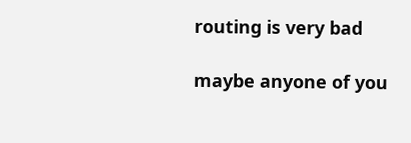routing is very bad

maybe anyone of you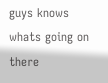guys knows whats going on there